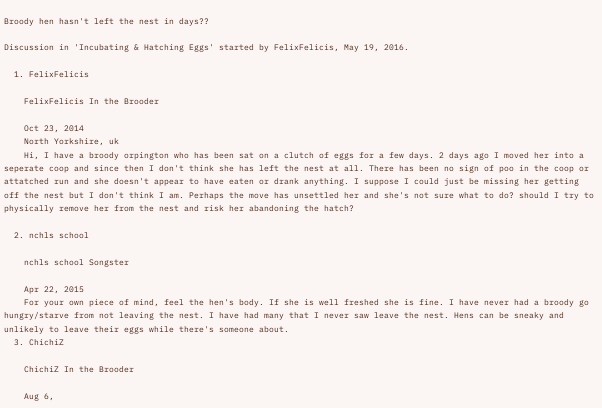Broody hen hasn't left the nest in days??

Discussion in 'Incubating & Hatching Eggs' started by FelixFelicis, May 19, 2016.

  1. FelixFelicis

    FelixFelicis In the Brooder

    Oct 23, 2014
    North Yorkshire, uk
    Hi, I have a broody orpington who has been sat on a clutch of eggs for a few days. 2 days ago I moved her into a seperate coop and since then I don't think she has left the nest at all. There has been no sign of poo in the coop or attatched run and she doesn't appear to have eaten or drank anything. I suppose I could just be missing her getting off the nest but I don't think I am. Perhaps the move has unsettled her and she's not sure what to do? should I try to physically remove her from the nest and risk her abandoning the hatch?

  2. nchls school

    nchls school Songster

    Apr 22, 2015
    For your own piece of mind, feel the hen's body. If she is well freshed she is fine. I have never had a broody go hungry/starve from not leaving the nest. I have had many that I never saw leave the nest. Hens can be sneaky and unlikely to leave their eggs while there's someone about.
  3. ChichiZ

    ChichiZ In the Brooder

    Aug 6,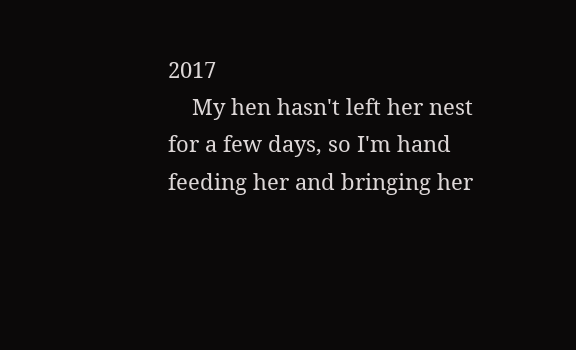2017
    My hen hasn't left her nest for a few days, so I'm hand feeding her and bringing her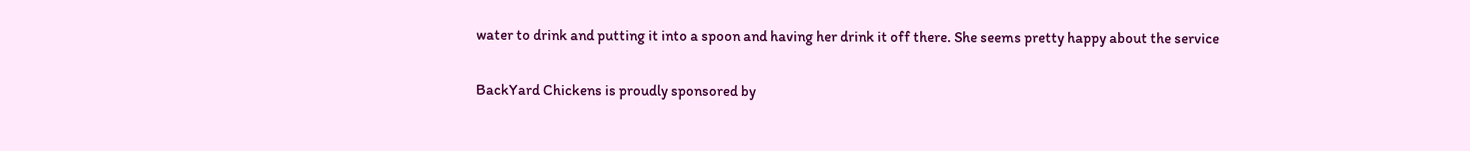water to drink and putting it into a spoon and having her drink it off there. She seems pretty happy about the service

BackYard Chickens is proudly sponsored by